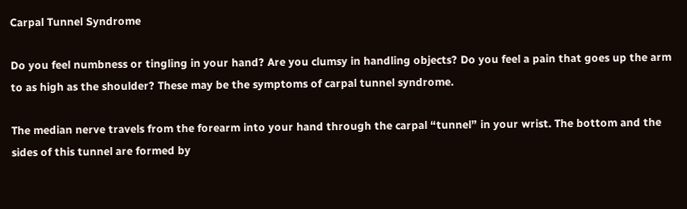Carpal Tunnel Syndrome

Do you feel numbness or tingling in your hand? Are you clumsy in handling objects? Do you feel a pain that goes up the arm to as high as the shoulder? These may be the symptoms of carpal tunnel syndrome.

The median nerve travels from the forearm into your hand through the carpal “tunnel” in your wrist. The bottom and the sides of this tunnel are formed by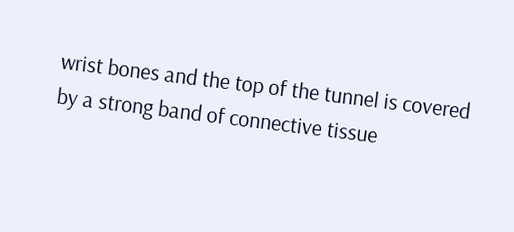wrist bones and the top of the tunnel is covered by a strong band of connective tissue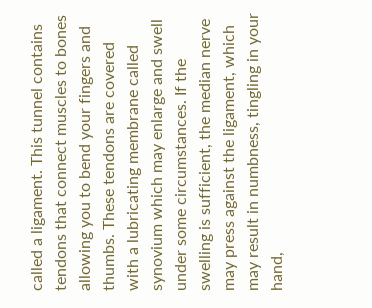called a ligament. This tunnel contains tendons that connect muscles to bones allowing you to bend your fingers and thumbs. These tendons are covered with a lubricating membrane called synovium which may enlarge and swell under some circumstances. If the swelling is sufficient, the median nerve may press against the ligament, which may result in numbness, tingling in your hand,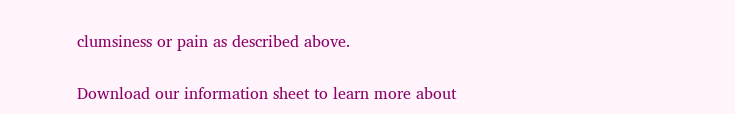clumsiness or pain as described above.

Download our information sheet to learn more about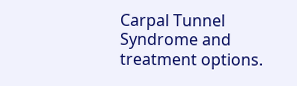Carpal Tunnel Syndrome and treatment options.